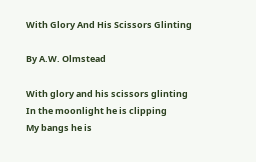With Glory And His Scissors Glinting

By A.W. Olmstead

With glory and his scissors glinting
In the moonlight he is clipping
My bangs he is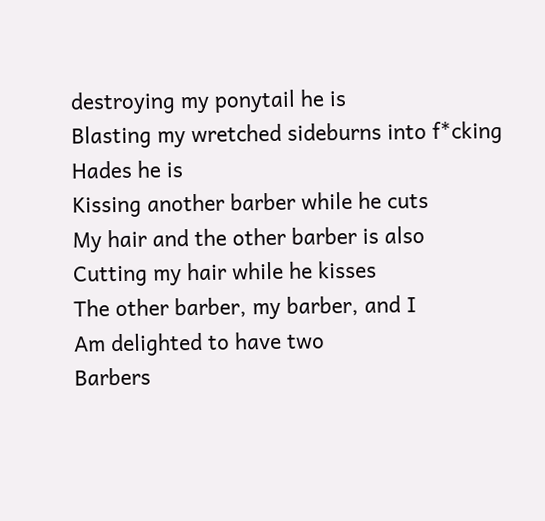destroying my ponytail he is
Blasting my wretched sideburns into f*cking Hades he is
Kissing another barber while he cuts
My hair and the other barber is also
Cutting my hair while he kisses
The other barber, my barber, and I
Am delighted to have two
Barbers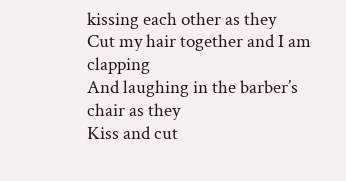kissing each other as they
Cut my hair together and I am clapping
And laughing in the barber’s chair as they
Kiss and cut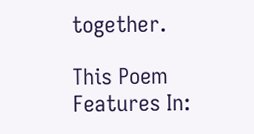together.

This Poem Features In: